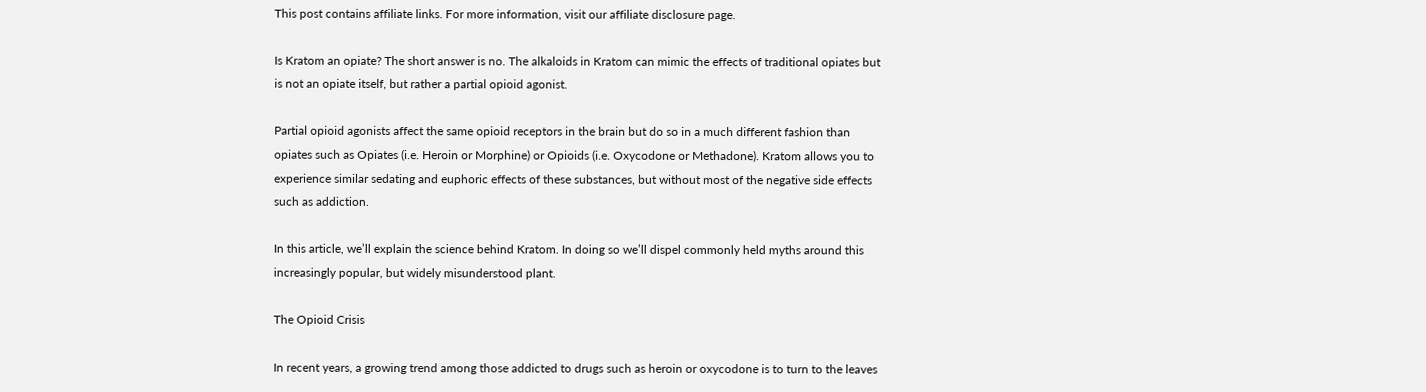This post contains affiliate links. For more information, visit our affiliate disclosure page.

Is Kratom an opiate? The short answer is no. The alkaloids in Kratom can mimic the effects of traditional opiates but is not an opiate itself, but rather a partial opioid agonist.

Partial opioid agonists affect the same opioid receptors in the brain but do so in a much different fashion than opiates such as Opiates (i.e. Heroin or Morphine) or Opioids (i.e. Oxycodone or Methadone). Kratom allows you to experience similar sedating and euphoric effects of these substances, but without most of the negative side effects such as addiction.

In this article, we’ll explain the science behind Kratom. In doing so we’ll dispel commonly held myths around this increasingly popular, but widely misunderstood plant.

The Opioid Crisis

In recent years, a growing trend among those addicted to drugs such as heroin or oxycodone is to turn to the leaves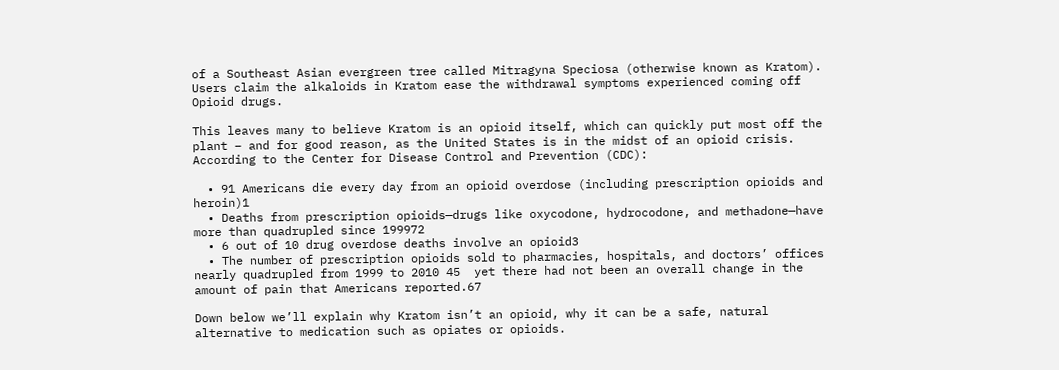of a Southeast Asian evergreen tree called Mitragyna Speciosa (otherwise known as Kratom). Users claim the alkaloids in Kratom ease the withdrawal symptoms experienced coming off Opioid drugs.

This leaves many to believe Kratom is an opioid itself, which can quickly put most off the plant – and for good reason, as the United States is in the midst of an opioid crisis. According to the Center for Disease Control and Prevention (CDC):

  • 91 Americans die every day from an opioid overdose (including prescription opioids and heroin)1
  • Deaths from prescription opioids—drugs like oxycodone, hydrocodone, and methadone—have more than quadrupled since 199972
  • 6 out of 10 drug overdose deaths involve an opioid3
  • The number of prescription opioids sold to pharmacies, hospitals, and doctors’ offices nearly quadrupled from 1999 to 2010 45  yet there had not been an overall change in the amount of pain that Americans reported.67

Down below we’ll explain why Kratom isn’t an opioid, why it can be a safe, natural alternative to medication such as opiates or opioids.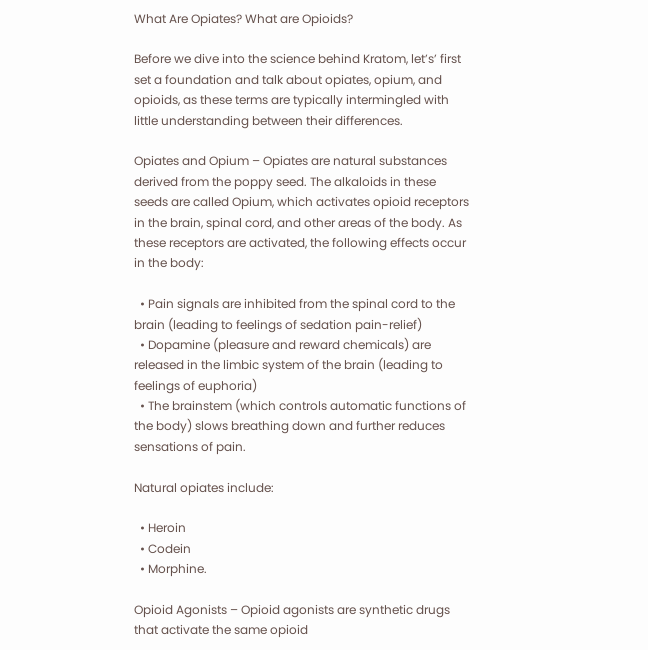What Are Opiates? What are Opioids?

Before we dive into the science behind Kratom, let’s’ first set a foundation and talk about opiates, opium, and opioids, as these terms are typically intermingled with little understanding between their differences.

Opiates and Opium – Opiates are natural substances derived from the poppy seed. The alkaloids in these seeds are called Opium, which activates opioid receptors in the brain, spinal cord, and other areas of the body. As these receptors are activated, the following effects occur in the body:

  • Pain signals are inhibited from the spinal cord to the brain (leading to feelings of sedation pain-relief)
  • Dopamine (pleasure and reward chemicals) are released in the limbic system of the brain (leading to feelings of euphoria)
  • The brainstem (which controls automatic functions of the body) slows breathing down and further reduces sensations of pain.

Natural opiates include:

  • Heroin
  • Codein
  • Morphine.

Opioid Agonists – Opioid agonists are synthetic drugs that activate the same opioid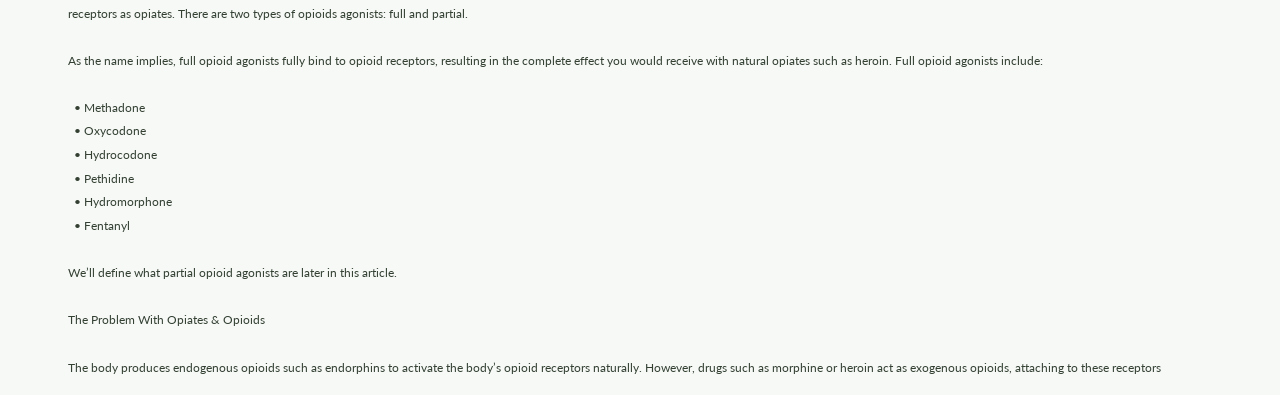receptors as opiates. There are two types of opioids agonists: full and partial.

As the name implies, full opioid agonists fully bind to opioid receptors, resulting in the complete effect you would receive with natural opiates such as heroin. Full opioid agonists include:

  • Methadone
  • Oxycodone
  • Hydrocodone
  • Pethidine
  • Hydromorphone
  • Fentanyl

We’ll define what partial opioid agonists are later in this article.

The Problem With Opiates & Opioids

The body produces endogenous opioids such as endorphins to activate the body’s opioid receptors naturally. However, drugs such as morphine or heroin act as exogenous opioids, attaching to these receptors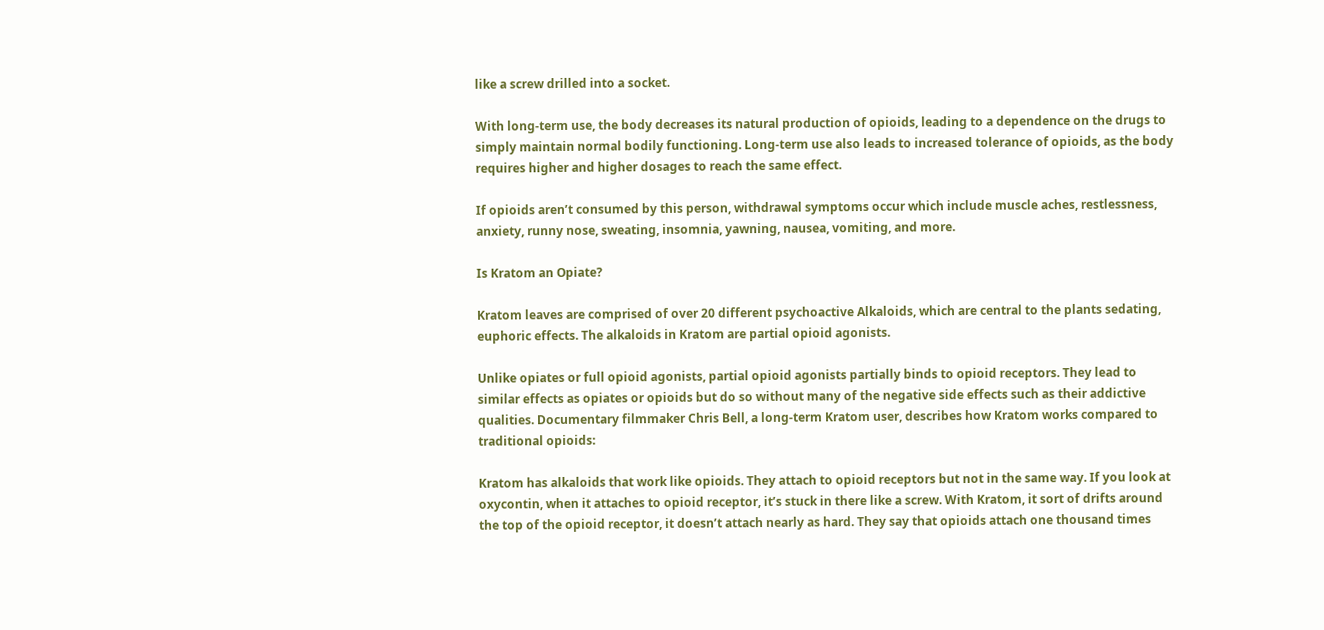like a screw drilled into a socket.

With long-term use, the body decreases its natural production of opioids, leading to a dependence on the drugs to simply maintain normal bodily functioning. Long-term use also leads to increased tolerance of opioids, as the body requires higher and higher dosages to reach the same effect.

If opioids aren’t consumed by this person, withdrawal symptoms occur which include muscle aches, restlessness, anxiety, runny nose, sweating, insomnia, yawning, nausea, vomiting, and more.

Is Kratom an Opiate?

Kratom leaves are comprised of over 20 different psychoactive Alkaloids, which are central to the plants sedating, euphoric effects. The alkaloids in Kratom are partial opioid agonists.

Unlike opiates or full opioid agonists, partial opioid agonists partially binds to opioid receptors. They lead to similar effects as opiates or opioids but do so without many of the negative side effects such as their addictive qualities. Documentary filmmaker Chris Bell, a long-term Kratom user, describes how Kratom works compared to traditional opioids:

Kratom has alkaloids that work like opioids. They attach to opioid receptors but not in the same way. If you look at oxycontin, when it attaches to opioid receptor, it’s stuck in there like a screw. With Kratom, it sort of drifts around the top of the opioid receptor, it doesn’t attach nearly as hard. They say that opioids attach one thousand times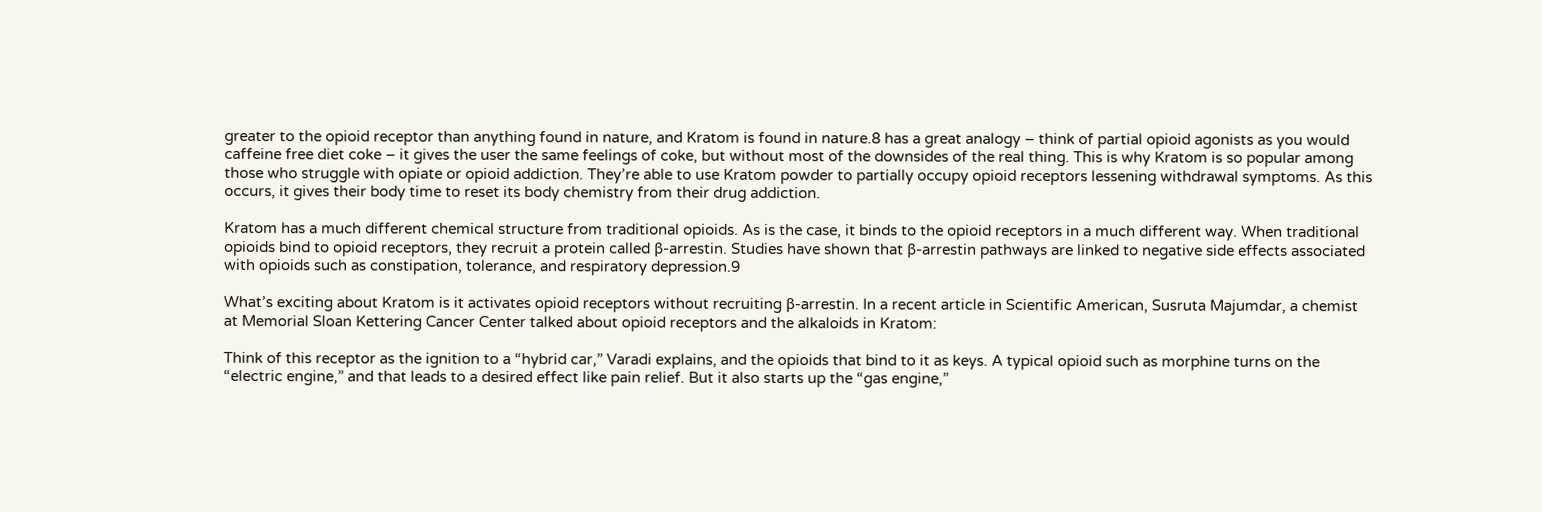greater to the opioid receptor than anything found in nature, and Kratom is found in nature.8 has a great analogy – think of partial opioid agonists as you would caffeine free diet coke – it gives the user the same feelings of coke, but without most of the downsides of the real thing. This is why Kratom is so popular among those who struggle with opiate or opioid addiction. They’re able to use Kratom powder to partially occupy opioid receptors lessening withdrawal symptoms. As this occurs, it gives their body time to reset its body chemistry from their drug addiction.

Kratom has a much different chemical structure from traditional opioids. As is the case, it binds to the opioid receptors in a much different way. When traditional opioids bind to opioid receptors, they recruit a protein called β-arrestin. Studies have shown that β-arrestin pathways are linked to negative side effects associated with opioids such as constipation, tolerance, and respiratory depression.9

What’s exciting about Kratom is it activates opioid receptors without recruiting β-arrestin. In a recent article in Scientific American, Susruta Majumdar, a chemist at Memorial Sloan Kettering Cancer Center talked about opioid receptors and the alkaloids in Kratom:

Think of this receptor as the ignition to a “hybrid car,” Varadi explains, and the opioids that bind to it as keys. A typical opioid such as morphine turns on the “electric engine,” and that leads to a desired effect like pain relief. But it also starts up the “gas engine,”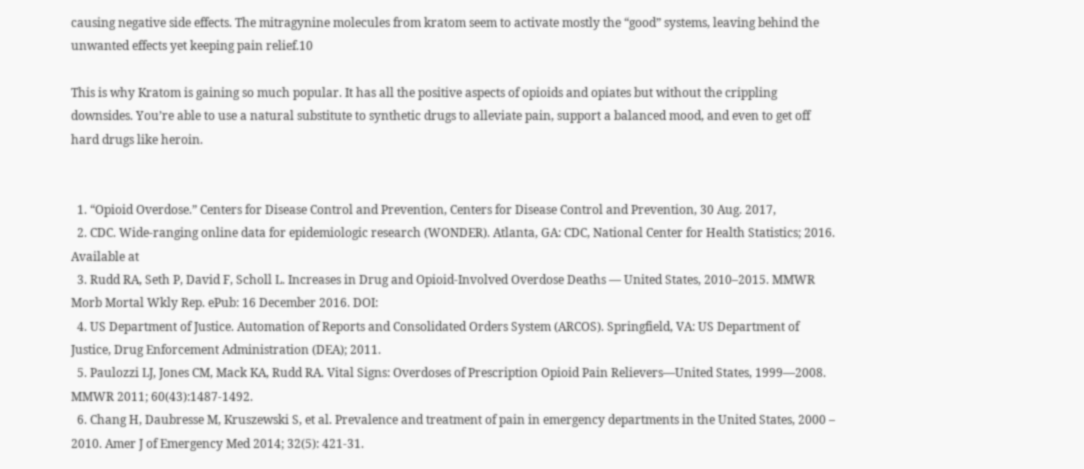causing negative side effects. The mitragynine molecules from kratom seem to activate mostly the “good” systems, leaving behind the unwanted effects yet keeping pain relief.10

This is why Kratom is gaining so much popular. It has all the positive aspects of opioids and opiates but without the crippling downsides. You’re able to use a natural substitute to synthetic drugs to alleviate pain, support a balanced mood, and even to get off hard drugs like heroin.


  1. “Opioid Overdose.” Centers for Disease Control and Prevention, Centers for Disease Control and Prevention, 30 Aug. 2017,
  2. CDC. Wide-ranging online data for epidemiologic research (WONDER). Atlanta, GA: CDC, National Center for Health Statistics; 2016. Available at
  3. Rudd RA, Seth P, David F, Scholl L. Increases in Drug and Opioid-Involved Overdose Deaths — United States, 2010–2015. MMWR Morb Mortal Wkly Rep. ePub: 16 December 2016. DOI:
  4. US Department of Justice. Automation of Reports and Consolidated Orders System (ARCOS). Springfield, VA: US Department of Justice, Drug Enforcement Administration (DEA); 2011.
  5. Paulozzi LJ, Jones CM, Mack KA, Rudd RA. Vital Signs: Overdoses of Prescription Opioid Pain Relievers—United States, 1999—2008. MMWR 2011; 60(43):1487-1492.
  6. Chang H, Daubresse M, Kruszewski S, et al. Prevalence and treatment of pain in emergency departments in the United States, 2000 – 2010. Amer J of Emergency Med 2014; 32(5): 421-31.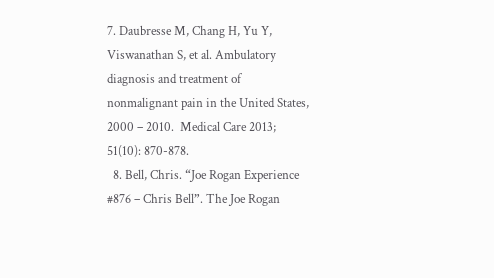7. Daubresse M, Chang H, Yu Y, Viswanathan S, et al. Ambulatory diagnosis and treatment of nonmalignant pain in the United States, 2000 – 2010.  Medical Care 2013; 51(10): 870-878.
  8. Bell, Chris. “Joe Rogan Experience #876 – Chris Bell”. The Joe Rogan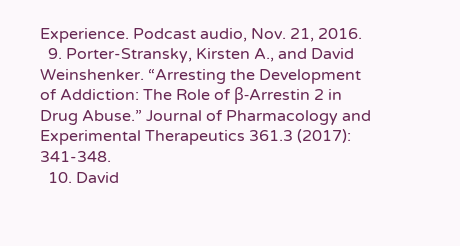Experience. Podcast audio, Nov. 21, 2016.
  9. Porter-Stransky, Kirsten A., and David Weinshenker. “Arresting the Development of Addiction: The Role of β-Arrestin 2 in Drug Abuse.” Journal of Pharmacology and Experimental Therapeutics 361.3 (2017): 341-348.
  10. David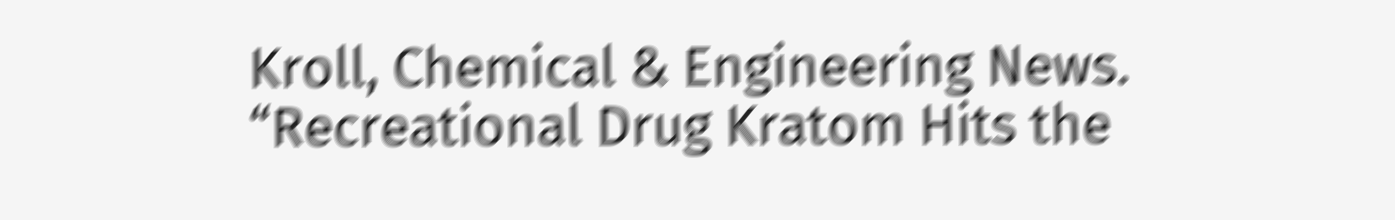Kroll, Chemical & Engineering News. “Recreational Drug Kratom Hits the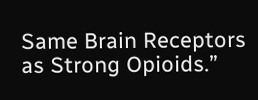Same Brain Receptors as Strong Opioids.”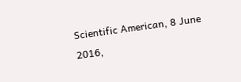Scientific American, 8 June 2016,